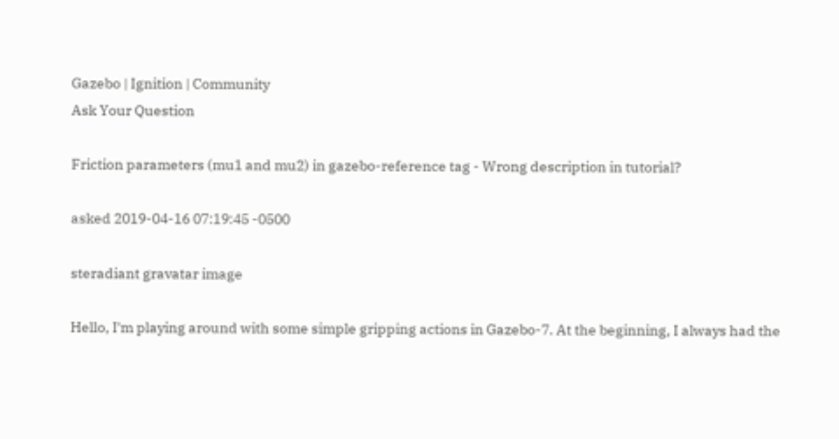Gazebo | Ignition | Community
Ask Your Question

Friction parameters (mu1 and mu2) in gazebo-reference tag - Wrong description in tutorial?

asked 2019-04-16 07:19:45 -0500

steradiant gravatar image

Hello, I'm playing around with some simple gripping actions in Gazebo-7. At the beginning, I always had the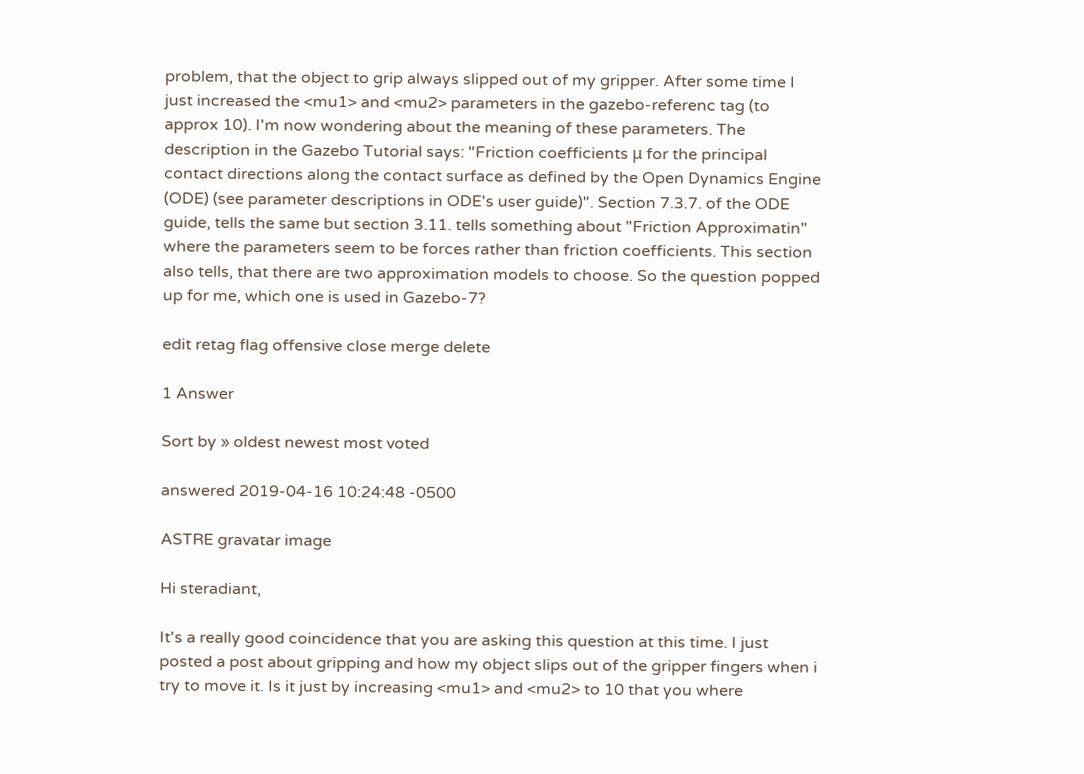problem, that the object to grip always slipped out of my gripper. After some time I just increased the <mu1> and <mu2> parameters in the gazebo-referenc tag (to approx 10). I'm now wondering about the meaning of these parameters. The description in the Gazebo Tutorial says: "Friction coefficients μ for the principal contact directions along the contact surface as defined by the Open Dynamics Engine (ODE) (see parameter descriptions in ODE's user guide)". Section 7.3.7. of the ODE guide, tells the same but section 3.11. tells something about "Friction Approximatin" where the parameters seem to be forces rather than friction coefficients. This section also tells, that there are two approximation models to choose. So the question popped up for me, which one is used in Gazebo-7?

edit retag flag offensive close merge delete

1 Answer

Sort by » oldest newest most voted

answered 2019-04-16 10:24:48 -0500

ASTRE gravatar image

Hi steradiant,

It's a really good coincidence that you are asking this question at this time. I just posted a post about gripping and how my object slips out of the gripper fingers when i try to move it. Is it just by increasing <mu1> and <mu2> to 10 that you where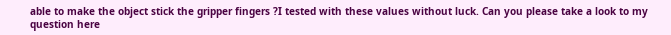able to make the object stick the gripper fingers ?I tested with these values without luck. Can you please take a look to my question here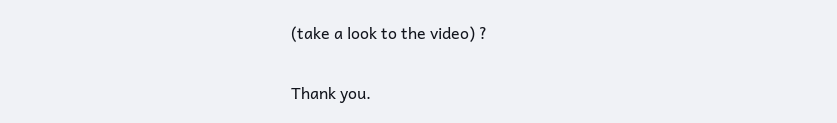(take a look to the video) ?

Thank you.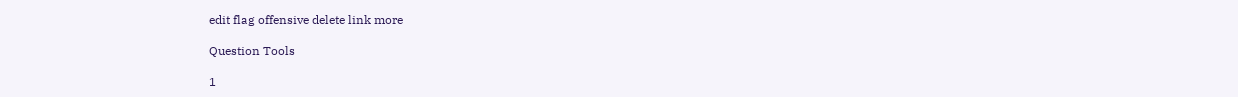edit flag offensive delete link more

Question Tools

1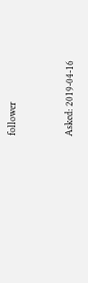follower


Asked: 2019-04-16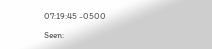07:19:45 -0500

Seen: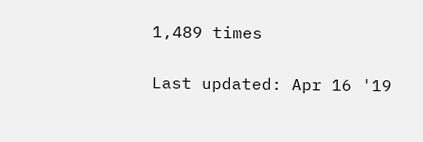1,489 times

Last updated: Apr 16 '19